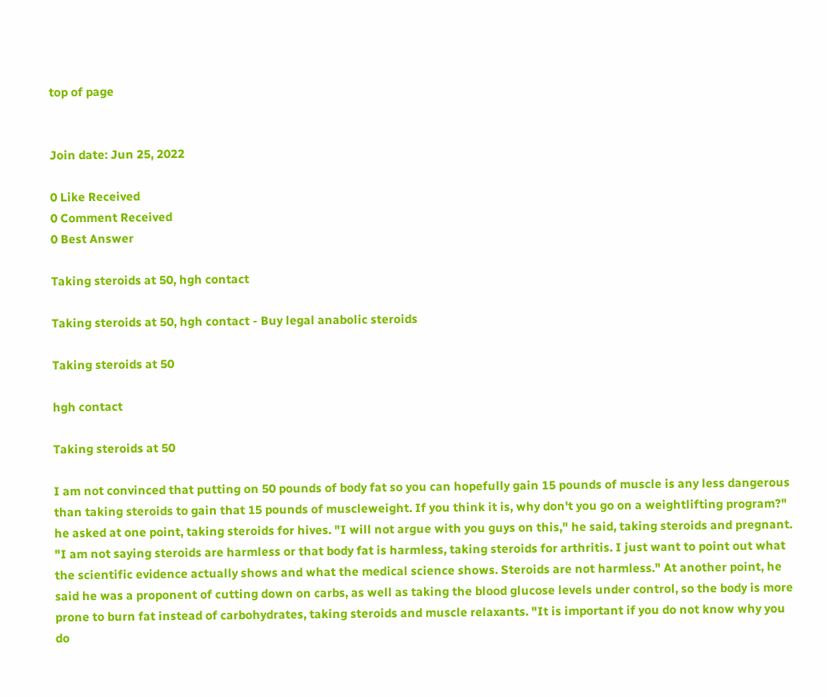top of page


Join date: Jun 25, 2022

0 Like Received
0 Comment Received
0 Best Answer

Taking steroids at 50, hgh contact

Taking steroids at 50, hgh contact - Buy legal anabolic steroids

Taking steroids at 50

hgh contact

Taking steroids at 50

I am not convinced that putting on 50 pounds of body fat so you can hopefully gain 15 pounds of muscle is any less dangerous than taking steroids to gain that 15 pounds of muscleweight. If you think it is, why don't you go on a weightlifting program?" he asked at one point, taking steroids for hives. "I will not argue with you guys on this," he said, taking steroids and pregnant. "I am not saying steroids are harmless or that body fat is harmless, taking steroids for arthritis. I just want to point out what the scientific evidence actually shows and what the medical science shows. Steroids are not harmless." At another point, he said he was a proponent of cutting down on carbs, as well as taking the blood glucose levels under control, so the body is more prone to burn fat instead of carbohydrates, taking steroids and muscle relaxants. "It is important if you do not know why you do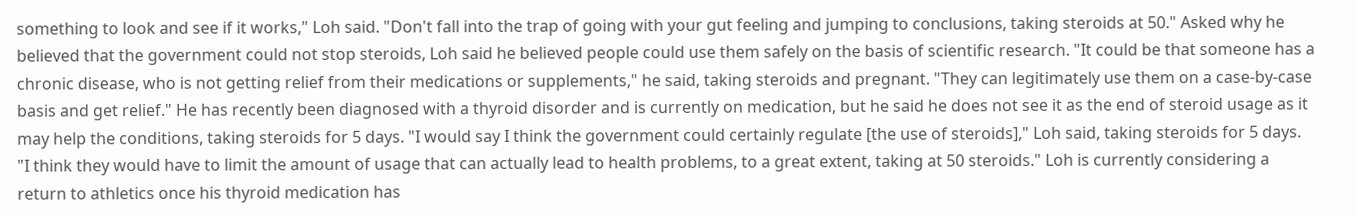something to look and see if it works," Loh said. "Don't fall into the trap of going with your gut feeling and jumping to conclusions, taking steroids at 50." Asked why he believed that the government could not stop steroids, Loh said he believed people could use them safely on the basis of scientific research. "It could be that someone has a chronic disease, who is not getting relief from their medications or supplements," he said, taking steroids and pregnant. "They can legitimately use them on a case-by-case basis and get relief." He has recently been diagnosed with a thyroid disorder and is currently on medication, but he said he does not see it as the end of steroid usage as it may help the conditions, taking steroids for 5 days. "I would say I think the government could certainly regulate [the use of steroids]," Loh said, taking steroids for 5 days. "I think they would have to limit the amount of usage that can actually lead to health problems, to a great extent, taking at 50 steroids." Loh is currently considering a return to athletics once his thyroid medication has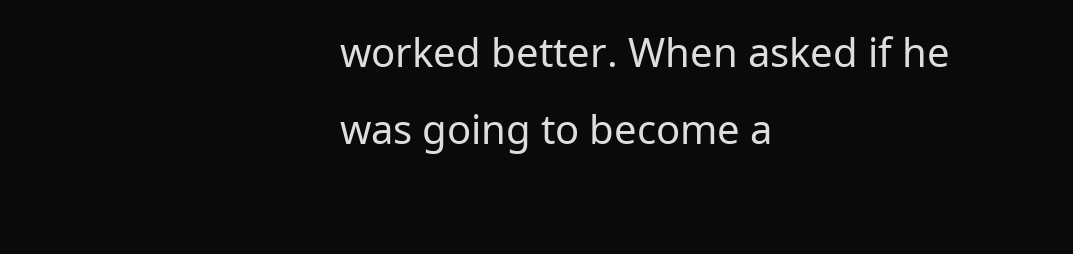worked better. When asked if he was going to become a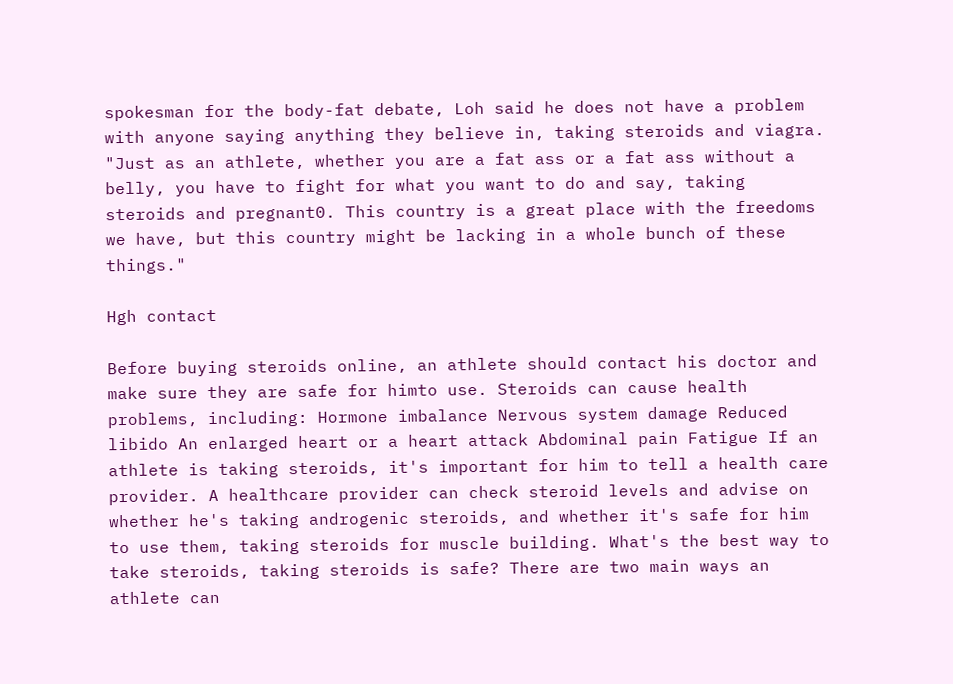spokesman for the body-fat debate, Loh said he does not have a problem with anyone saying anything they believe in, taking steroids and viagra. "Just as an athlete, whether you are a fat ass or a fat ass without a belly, you have to fight for what you want to do and say, taking steroids and pregnant0. This country is a great place with the freedoms we have, but this country might be lacking in a whole bunch of these things."

Hgh contact

Before buying steroids online, an athlete should contact his doctor and make sure they are safe for himto use. Steroids can cause health problems, including: Hormone imbalance Nervous system damage Reduced libido An enlarged heart or a heart attack Abdominal pain Fatigue If an athlete is taking steroids, it's important for him to tell a health care provider. A healthcare provider can check steroid levels and advise on whether he's taking androgenic steroids, and whether it's safe for him to use them, taking steroids for muscle building. What's the best way to take steroids, taking steroids is safe? There are two main ways an athlete can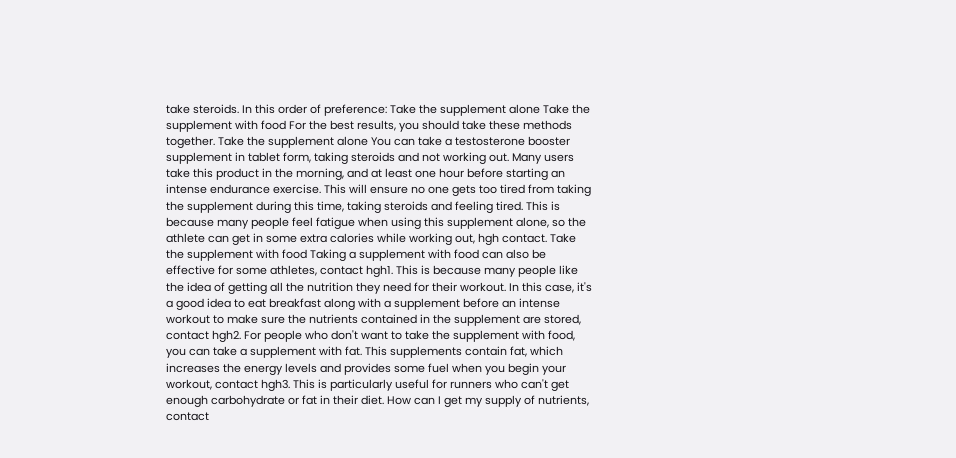take steroids. In this order of preference: Take the supplement alone Take the supplement with food For the best results, you should take these methods together. Take the supplement alone You can take a testosterone booster supplement in tablet form, taking steroids and not working out. Many users take this product in the morning, and at least one hour before starting an intense endurance exercise. This will ensure no one gets too tired from taking the supplement during this time, taking steroids and feeling tired. This is because many people feel fatigue when using this supplement alone, so the athlete can get in some extra calories while working out, hgh contact. Take the supplement with food Taking a supplement with food can also be effective for some athletes, contact hgh1. This is because many people like the idea of getting all the nutrition they need for their workout. In this case, it's a good idea to eat breakfast along with a supplement before an intense workout to make sure the nutrients contained in the supplement are stored, contact hgh2. For people who don't want to take the supplement with food, you can take a supplement with fat. This supplements contain fat, which increases the energy levels and provides some fuel when you begin your workout, contact hgh3. This is particularly useful for runners who can't get enough carbohydrate or fat in their diet. How can I get my supply of nutrients, contact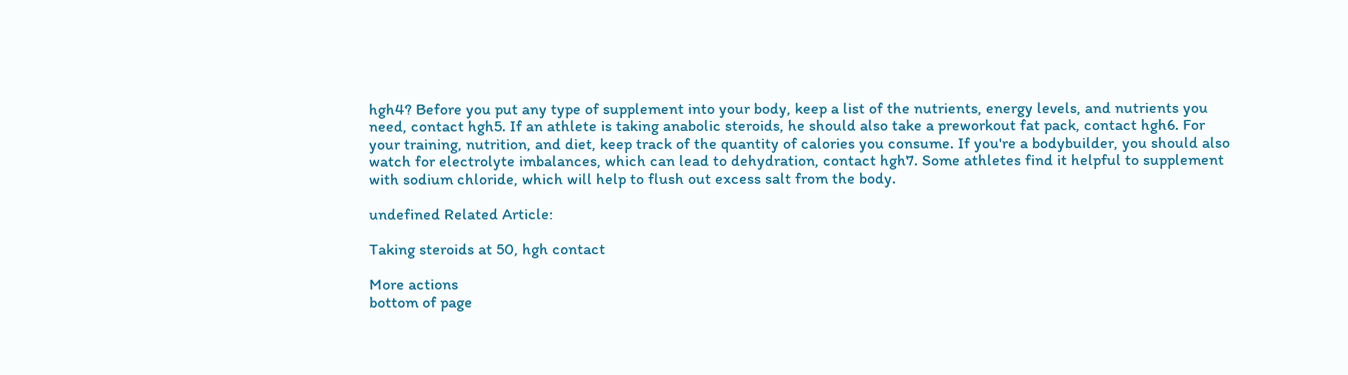hgh4? Before you put any type of supplement into your body, keep a list of the nutrients, energy levels, and nutrients you need, contact hgh5. If an athlete is taking anabolic steroids, he should also take a preworkout fat pack, contact hgh6. For your training, nutrition, and diet, keep track of the quantity of calories you consume. If you're a bodybuilder, you should also watch for electrolyte imbalances, which can lead to dehydration, contact hgh7. Some athletes find it helpful to supplement with sodium chloride, which will help to flush out excess salt from the body.

undefined Related Article:

Taking steroids at 50, hgh contact

More actions
bottom of page